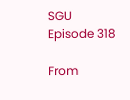SGU Episode 318

From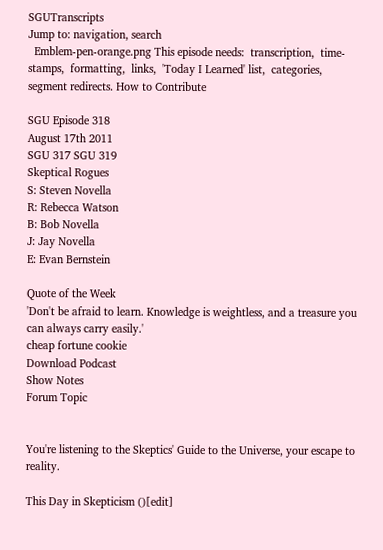SGUTranscripts
Jump to: navigation, search
  Emblem-pen-orange.png This episode needs:  transcription,  time-stamps,  formatting,  links,  'Today I Learned' list,  categories,  segment redirects. How to Contribute

SGU Episode 318
August 17th 2011
SGU 317 SGU 319
Skeptical Rogues
S: Steven Novella
R: Rebecca Watson
B: Bob Novella
J: Jay Novella
E: Evan Bernstein

Quote of the Week
'Don't be afraid to learn. Knowledge is weightless, and a treasure you can always carry easily.'
cheap fortune cookie
Download Podcast
Show Notes
Forum Topic


You're listening to the Skeptics' Guide to the Universe, your escape to reality.

This Day in Skepticism ()[edit]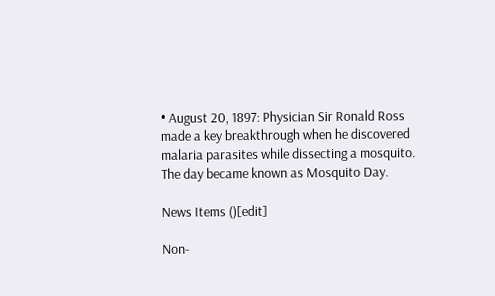• August 20, 1897: Physician Sir Ronald Ross made a key breakthrough when he discovered malaria parasites while dissecting a mosquito. The day became known as Mosquito Day.

News Items ()[edit]

Non-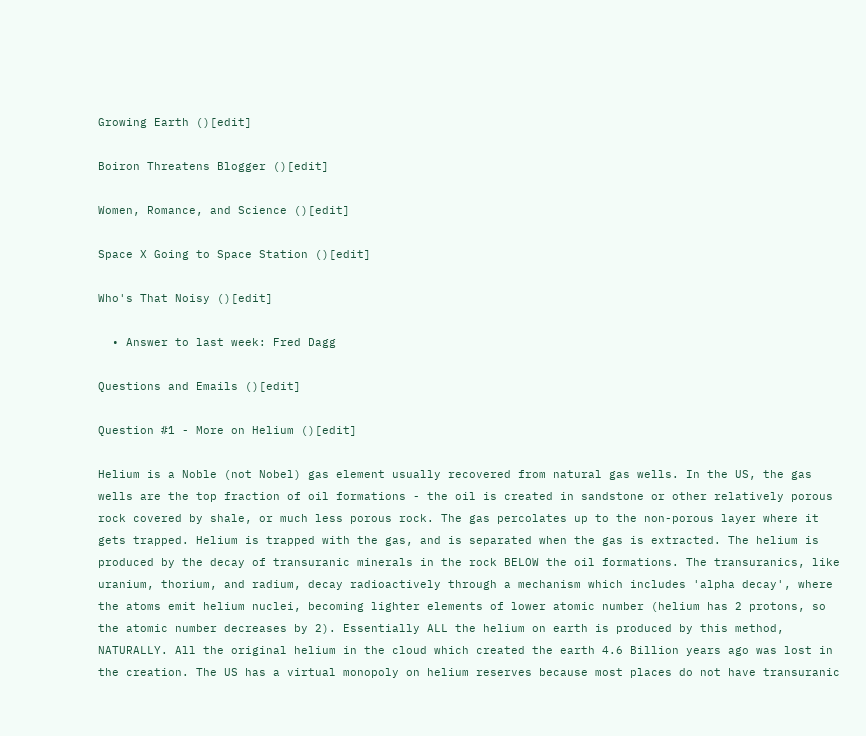Growing Earth ()[edit]

Boiron Threatens Blogger ()[edit]

Women, Romance, and Science ()[edit]

Space X Going to Space Station ()[edit]

Who's That Noisy ()[edit]

  • Answer to last week: Fred Dagg

Questions and Emails ()[edit]

Question #1 - More on Helium ()[edit]

Helium is a Noble (not Nobel) gas element usually recovered from natural gas wells. In the US, the gas wells are the top fraction of oil formations - the oil is created in sandstone or other relatively porous rock covered by shale, or much less porous rock. The gas percolates up to the non-porous layer where it gets trapped. Helium is trapped with the gas, and is separated when the gas is extracted. The helium is produced by the decay of transuranic minerals in the rock BELOW the oil formations. The transuranics, like uranium, thorium, and radium, decay radioactively through a mechanism which includes 'alpha decay', where the atoms emit helium nuclei, becoming lighter elements of lower atomic number (helium has 2 protons, so the atomic number decreases by 2). Essentially ALL the helium on earth is produced by this method, NATURALLY. All the original helium in the cloud which created the earth 4.6 Billion years ago was lost in the creation. The US has a virtual monopoly on helium reserves because most places do not have transuranic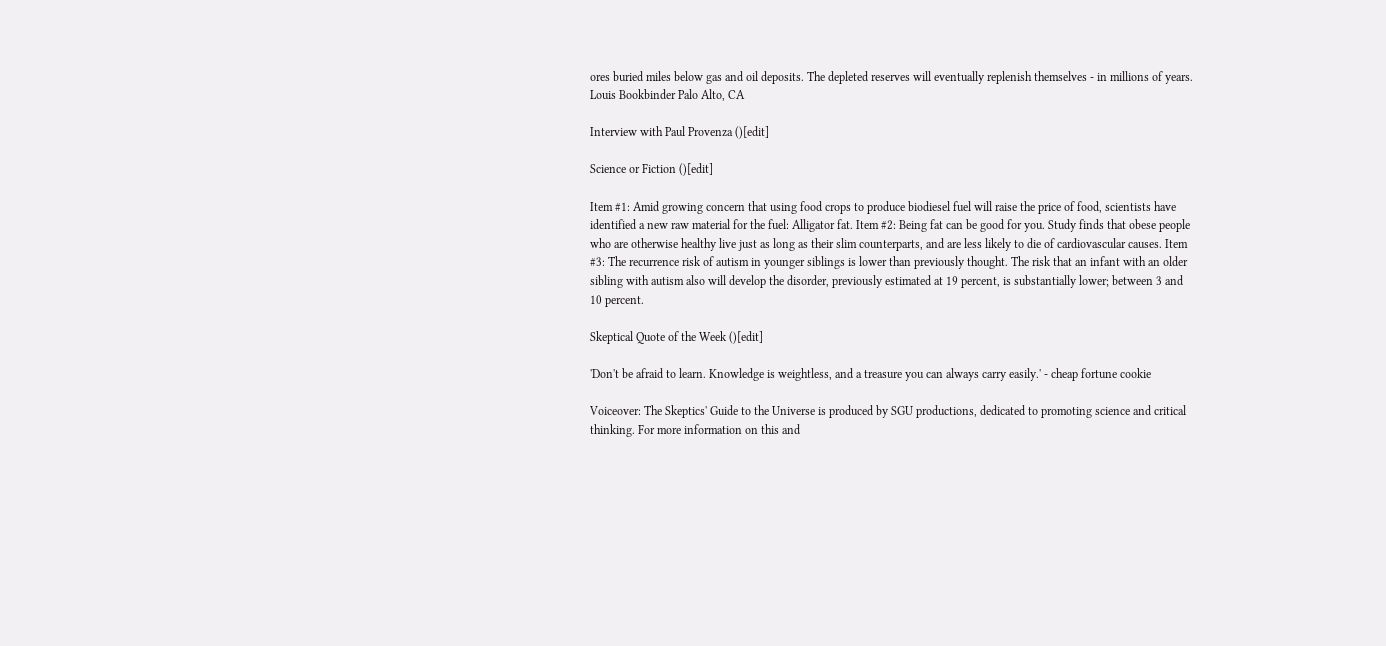ores buried miles below gas and oil deposits. The depleted reserves will eventually replenish themselves - in millions of years. Louis Bookbinder Palo Alto, CA

Interview with Paul Provenza ()[edit]

Science or Fiction ()[edit]

Item #1: Amid growing concern that using food crops to produce biodiesel fuel will raise the price of food, scientists have identified a new raw material for the fuel: Alligator fat. Item #2: Being fat can be good for you. Study finds that obese people who are otherwise healthy live just as long as their slim counterparts, and are less likely to die of cardiovascular causes. Item #3: The recurrence risk of autism in younger siblings is lower than previously thought. The risk that an infant with an older sibling with autism also will develop the disorder, previously estimated at 19 percent, is substantially lower; between 3 and 10 percent.

Skeptical Quote of the Week ()[edit]

'Don't be afraid to learn. Knowledge is weightless, and a treasure you can always carry easily.' - cheap fortune cookie

Voiceover: The Skeptics' Guide to the Universe is produced by SGU productions, dedicated to promoting science and critical thinking. For more information on this and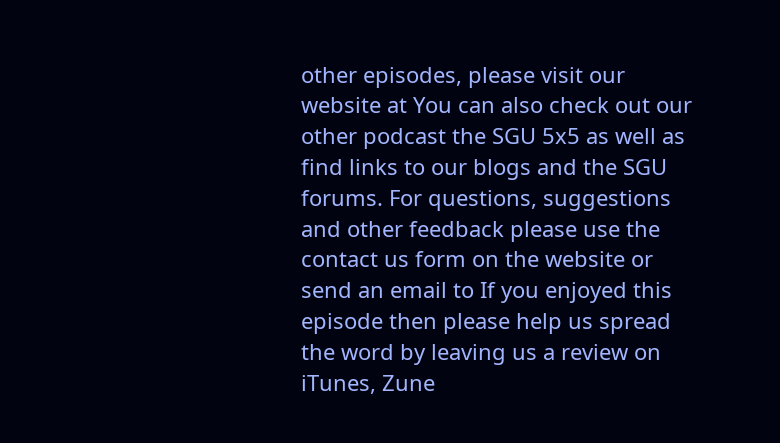other episodes, please visit our website at You can also check out our other podcast the SGU 5x5 as well as find links to our blogs and the SGU forums. For questions, suggestions and other feedback please use the contact us form on the website or send an email to If you enjoyed this episode then please help us spread the word by leaving us a review on iTunes, Zune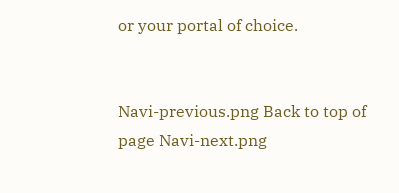or your portal of choice.


Navi-previous.png Back to top of page Navi-next.png